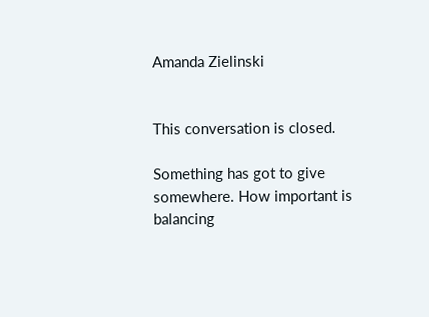Amanda Zielinski


This conversation is closed.

Something has got to give somewhere. How important is balancing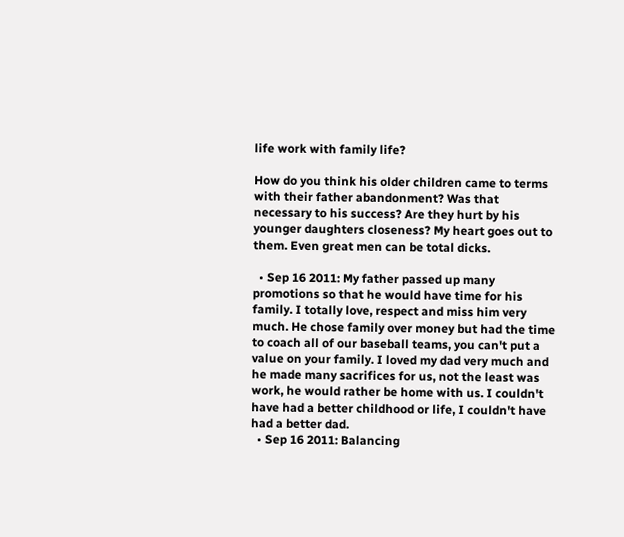life work with family life?

How do you think his older children came to terms with their father abandonment? Was that necessary to his success? Are they hurt by his younger daughters closeness? My heart goes out to them. Even great men can be total dicks.

  • Sep 16 2011: My father passed up many promotions so that he would have time for his family. I totally love, respect and miss him very much. He chose family over money but had the time to coach all of our baseball teams, you can't put a value on your family. I loved my dad very much and he made many sacrifices for us, not the least was work, he would rather be home with us. I couldn't have had a better childhood or life, I couldn't have had a better dad.
  • Sep 16 2011: Balancing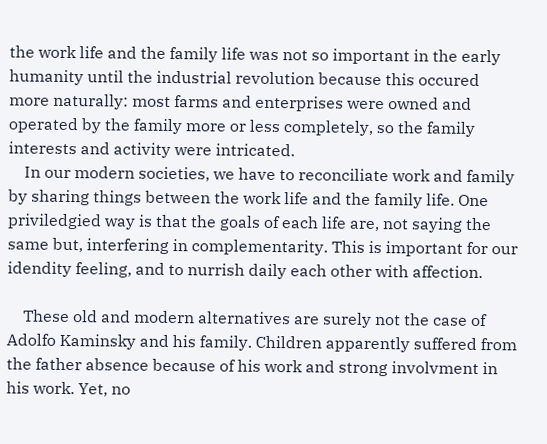the work life and the family life was not so important in the early humanity until the industrial revolution because this occured more naturally: most farms and enterprises were owned and operated by the family more or less completely, so the family interests and activity were intricated.
    In our modern societies, we have to reconciliate work and family by sharing things between the work life and the family life. One priviledgied way is that the goals of each life are, not saying the same but, interfering in complementarity. This is important for our idendity feeling, and to nurrish daily each other with affection.

    These old and modern alternatives are surely not the case of Adolfo Kaminsky and his family. Children apparently suffered from the father absence because of his work and strong involvment in his work. Yet, no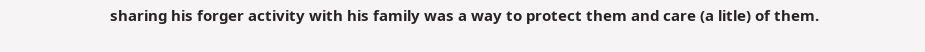sharing his forger activity with his family was a way to protect them and care (a litle) of them.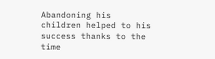Abandoning his children helped to his success thanks to the time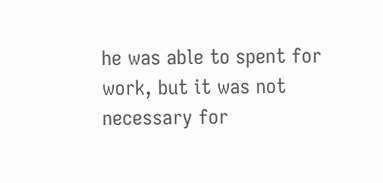he was able to spent for work, but it was not necessary for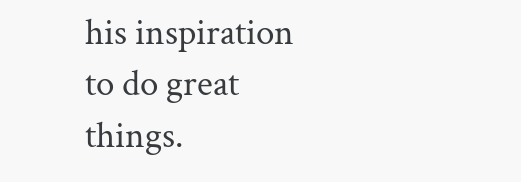his inspiration to do great things.